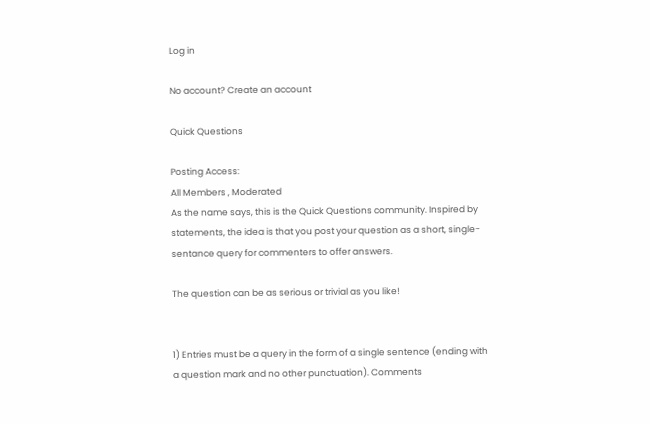Log in

No account? Create an account

Quick Questions

Posting Access:
All Members , Moderated
As the name says, this is the Quick Questions community. Inspired by statements, the idea is that you post your question as a short, single-sentance query for commenters to offer answers.

The question can be as serious or trivial as you like!


1) Entries must be a query in the form of a single sentence (ending with a question mark and no other punctuation). Comments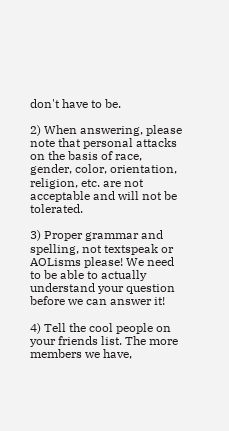don't have to be.

2) When answering, please note that personal attacks on the basis of race, gender, color, orientation, religion, etc. are not acceptable and will not be tolerated.

3) Proper grammar and spelling, not textspeak or AOLisms please! We need to be able to actually understand your question before we can answer it!

4) Tell the cool people on your friends list. The more members we have,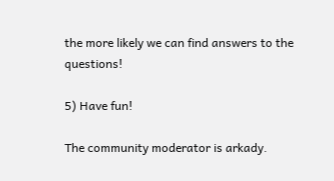the more likely we can find answers to the questions!

5) Have fun!

The community moderator is arkady.